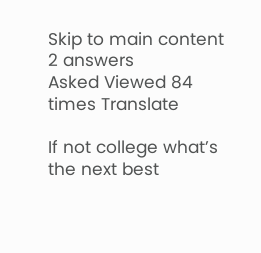Skip to main content
2 answers
Asked Viewed 84 times Translate

If not college what’s the next best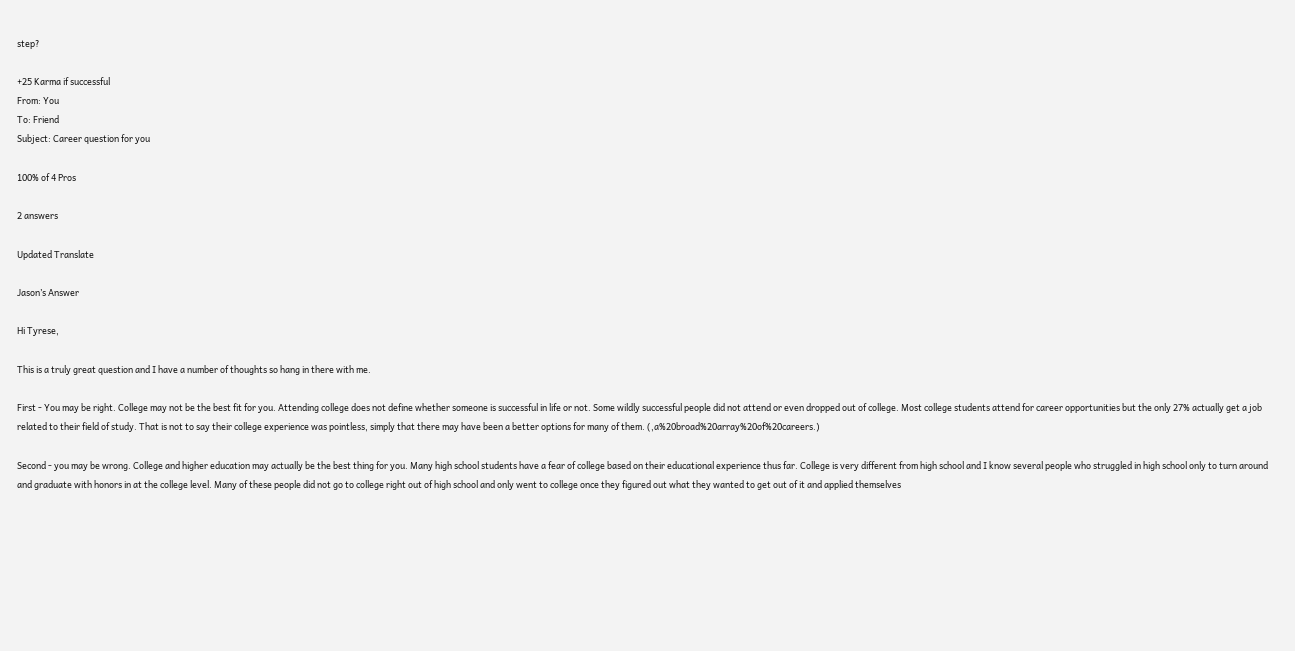step?

+25 Karma if successful
From: You
To: Friend
Subject: Career question for you

100% of 4 Pros

2 answers

Updated Translate

Jason’s Answer

Hi Tyrese,

This is a truly great question and I have a number of thoughts so hang in there with me.

First - You may be right. College may not be the best fit for you. Attending college does not define whether someone is successful in life or not. Some wildly successful people did not attend or even dropped out of college. Most college students attend for career opportunities but the only 27% actually get a job related to their field of study. That is not to say their college experience was pointless, simply that there may have been a better options for many of them. (,a%20broad%20array%20of%20careers.)

Second - you may be wrong. College and higher education may actually be the best thing for you. Many high school students have a fear of college based on their educational experience thus far. College is very different from high school and I know several people who struggled in high school only to turn around and graduate with honors in at the college level. Many of these people did not go to college right out of high school and only went to college once they figured out what they wanted to get out of it and applied themselves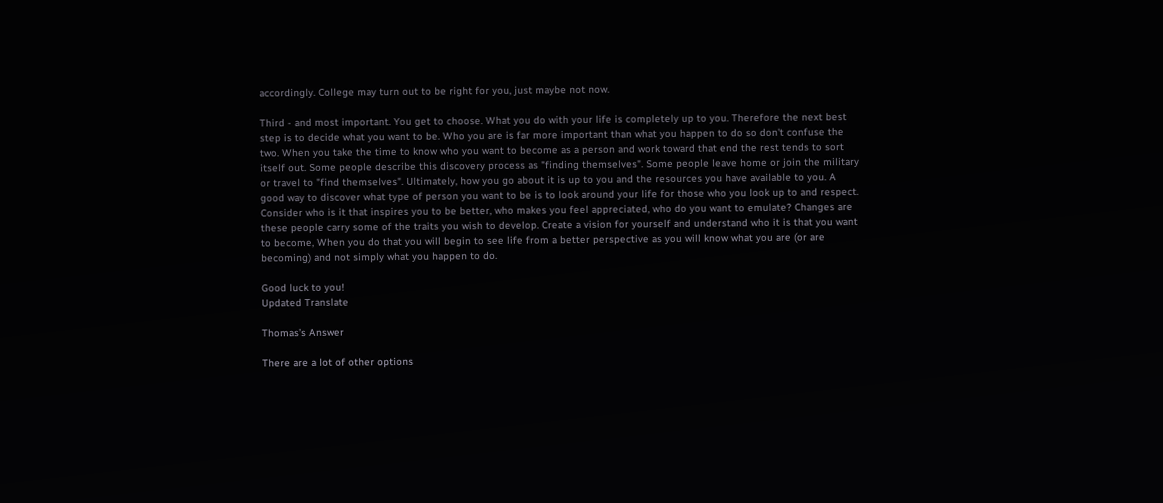accordingly. College may turn out to be right for you, just maybe not now.

Third - and most important. You get to choose. What you do with your life is completely up to you. Therefore the next best step is to decide what you want to be. Who you are is far more important than what you happen to do so don't confuse the two. When you take the time to know who you want to become as a person and work toward that end the rest tends to sort itself out. Some people describe this discovery process as "finding themselves". Some people leave home or join the military or travel to "find themselves". Ultimately, how you go about it is up to you and the resources you have available to you. A good way to discover what type of person you want to be is to look around your life for those who you look up to and respect. Consider who is it that inspires you to be better, who makes you feel appreciated, who do you want to emulate? Changes are these people carry some of the traits you wish to develop. Create a vision for yourself and understand who it is that you want to become, When you do that you will begin to see life from a better perspective as you will know what you are (or are becoming) and not simply what you happen to do.

Good luck to you!
Updated Translate

Thomas’s Answer

There are a lot of other options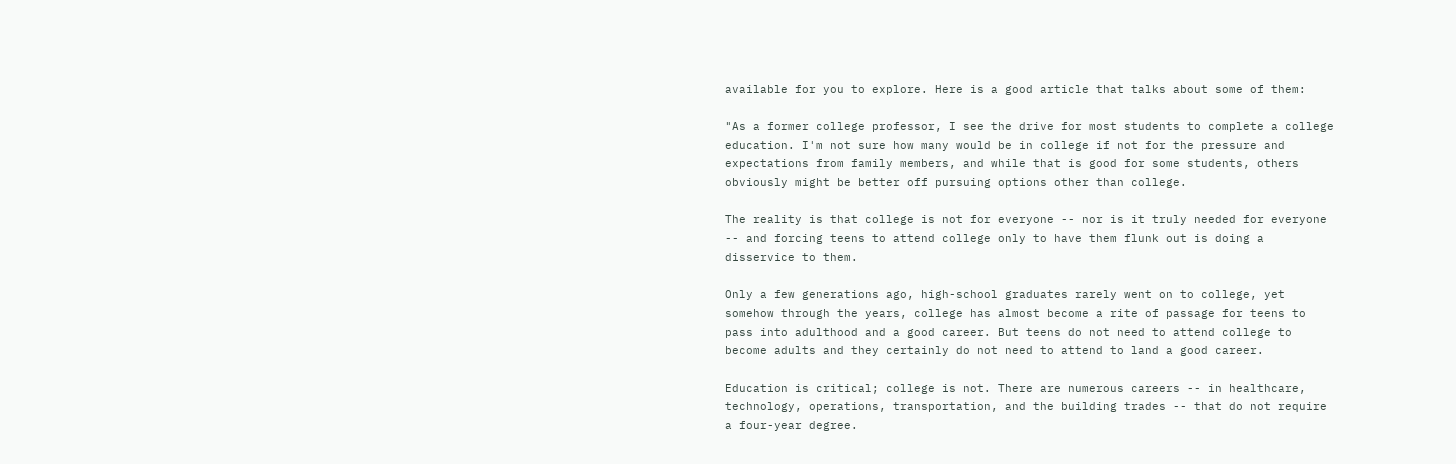available for you to explore. Here is a good article that talks about some of them:

"As a former college professor, I see the drive for most students to complete a college education. I'm not sure how many would be in college if not for the pressure and expectations from family members, and while that is good for some students, others obviously might be better off pursuing options other than college.

The reality is that college is not for everyone -- nor is it truly needed for everyone -- and forcing teens to attend college only to have them flunk out is doing a disservice to them.

Only a few generations ago, high-school graduates rarely went on to college, yet somehow through the years, college has almost become a rite of passage for teens to pass into adulthood and a good career. But teens do not need to attend college to become adults and they certainly do not need to attend to land a good career.

Education is critical; college is not. There are numerous careers -- in healthcare, technology, operations, transportation, and the building trades -- that do not require a four-year degree.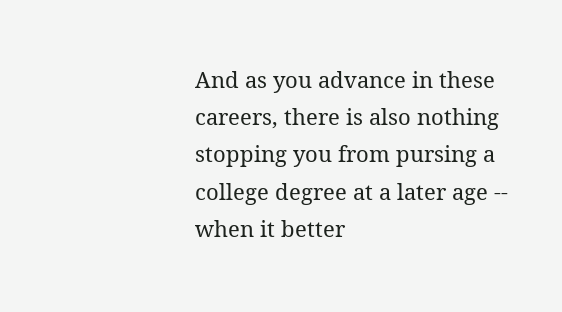And as you advance in these careers, there is also nothing stopping you from pursing a college degree at a later age -- when it better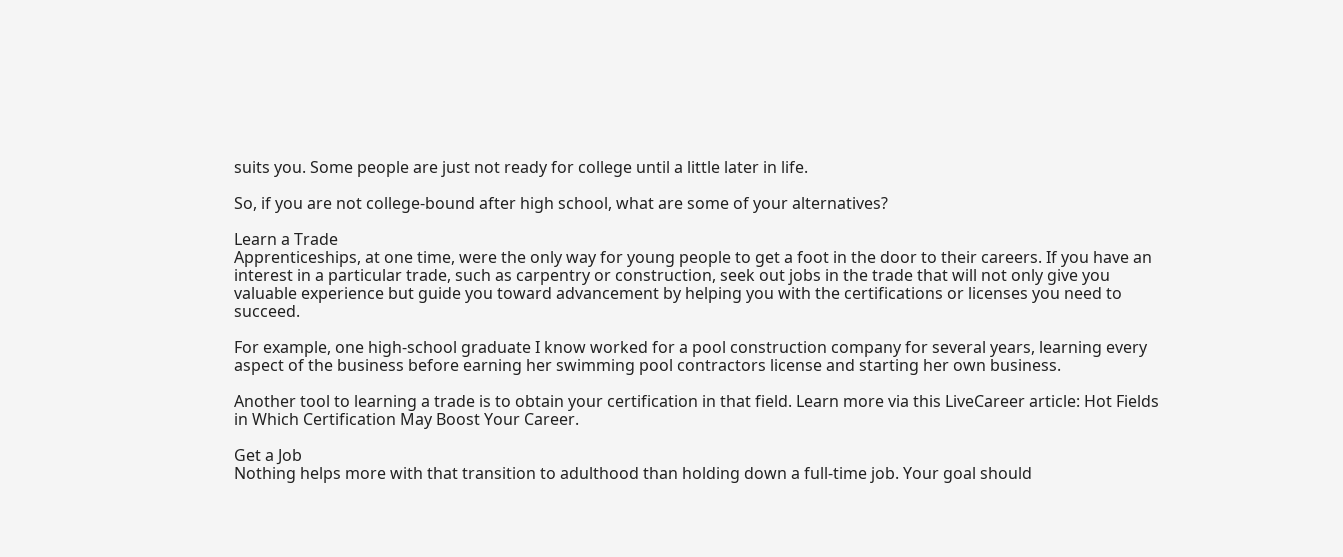suits you. Some people are just not ready for college until a little later in life.

So, if you are not college-bound after high school, what are some of your alternatives?

Learn a Trade
Apprenticeships, at one time, were the only way for young people to get a foot in the door to their careers. If you have an interest in a particular trade, such as carpentry or construction, seek out jobs in the trade that will not only give you valuable experience but guide you toward advancement by helping you with the certifications or licenses you need to succeed.

For example, one high-school graduate I know worked for a pool construction company for several years, learning every aspect of the business before earning her swimming pool contractors license and starting her own business.

Another tool to learning a trade is to obtain your certification in that field. Learn more via this LiveCareer article: Hot Fields in Which Certification May Boost Your Career.

Get a Job
Nothing helps more with that transition to adulthood than holding down a full-time job. Your goal should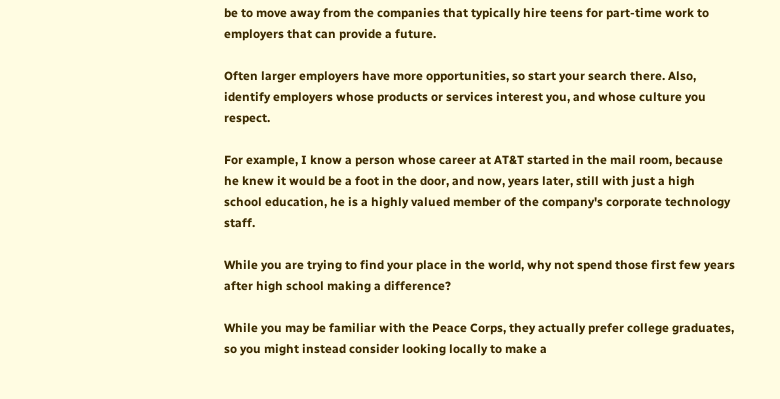be to move away from the companies that typically hire teens for part-time work to employers that can provide a future.

Often larger employers have more opportunities, so start your search there. Also, identify employers whose products or services interest you, and whose culture you respect.

For example, I know a person whose career at AT&T started in the mail room, because he knew it would be a foot in the door, and now, years later, still with just a high school education, he is a highly valued member of the company's corporate technology staff.

While you are trying to find your place in the world, why not spend those first few years after high school making a difference?

While you may be familiar with the Peace Corps, they actually prefer college graduates, so you might instead consider looking locally to make a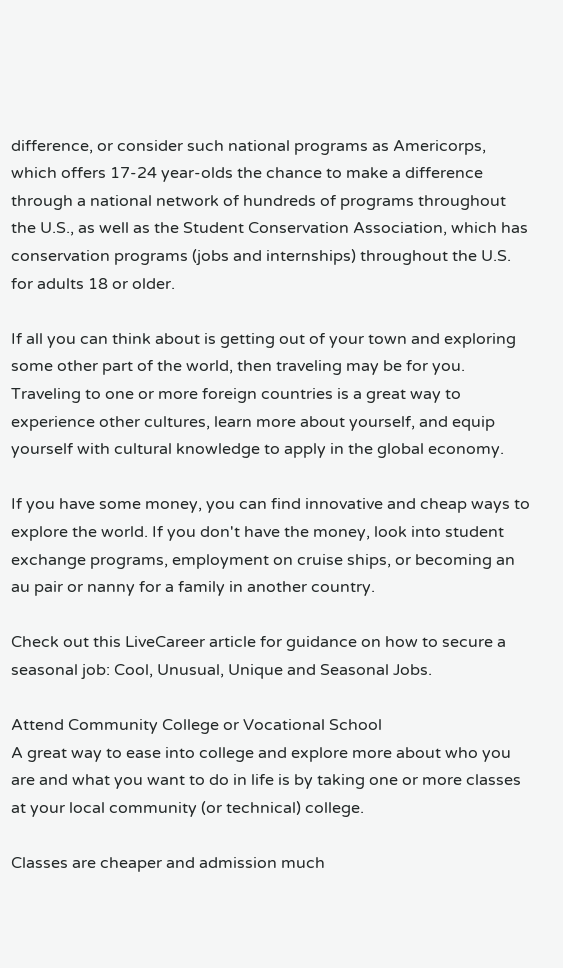difference, or consider such national programs as Americorps, which offers 17-24 year-olds the chance to make a difference through a national network of hundreds of programs throughout the U.S., as well as the Student Conservation Association, which has conservation programs (jobs and internships) throughout the U.S. for adults 18 or older.

If all you can think about is getting out of your town and exploring some other part of the world, then traveling may be for you. Traveling to one or more foreign countries is a great way to experience other cultures, learn more about yourself, and equip yourself with cultural knowledge to apply in the global economy.

If you have some money, you can find innovative and cheap ways to explore the world. If you don't have the money, look into student exchange programs, employment on cruise ships, or becoming an au pair or nanny for a family in another country.

Check out this LiveCareer article for guidance on how to secure a seasonal job: Cool, Unusual, Unique and Seasonal Jobs.

Attend Community College or Vocational School
A great way to ease into college and explore more about who you are and what you want to do in life is by taking one or more classes at your local community (or technical) college.

Classes are cheaper and admission much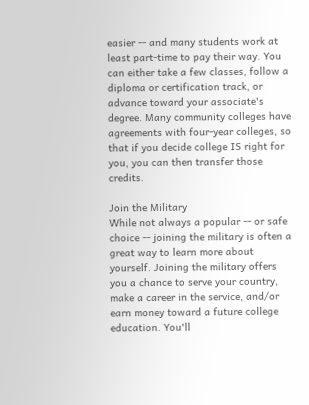easier -- and many students work at least part-time to pay their way. You can either take a few classes, follow a diploma or certification track, or advance toward your associate's degree. Many community colleges have agreements with four-year colleges, so that if you decide college IS right for you, you can then transfer those credits.

Join the Military
While not always a popular -- or safe choice -- joining the military is often a great way to learn more about yourself. Joining the military offers you a chance to serve your country, make a career in the service, and/or earn money toward a future college education. You'll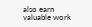also earn valuable work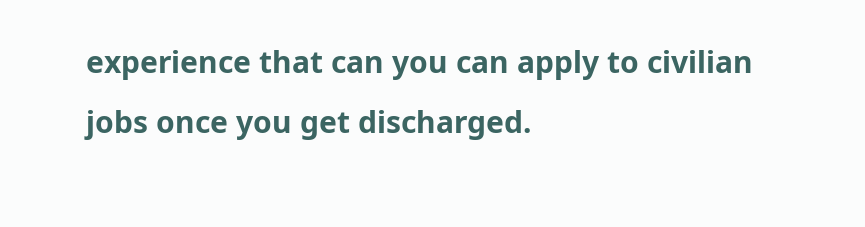experience that can you can apply to civilian jobs once you get discharged.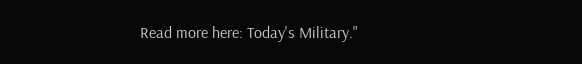Read more here: Today's Military."